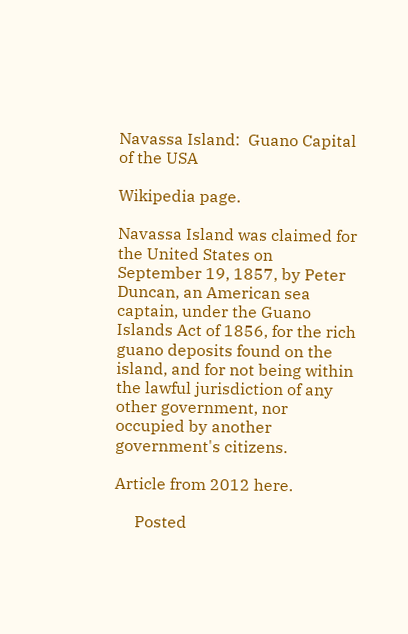Navassa Island:  Guano Capital of the USA

Wikipedia page.

Navassa Island was claimed for the United States on September 19, 1857, by Peter Duncan, an American sea captain, under the Guano Islands Act of 1856, for the rich guano deposits found on the island, and for not being within the lawful jurisdiction of any other government, nor occupied by another government's citizens.

Article from 2012 here.

     Posted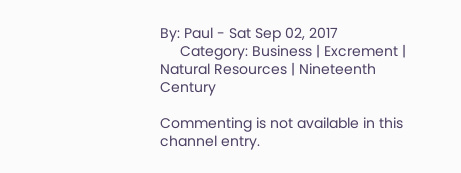By: Paul - Sat Sep 02, 2017
     Category: Business | Excrement | Natural Resources | Nineteenth Century

Commenting is not available in this channel entry.